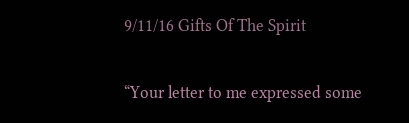9/11/16 Gifts Of The Spirit

“Your letter to me expressed some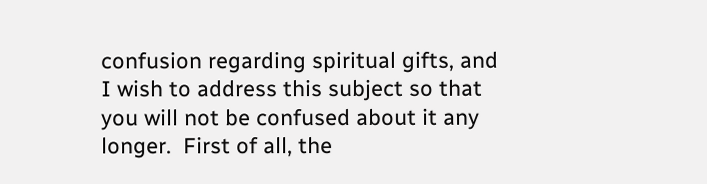confusion regarding spiritual gifts, and I wish to address this subject so that you will not be confused about it any longer.  First of all, the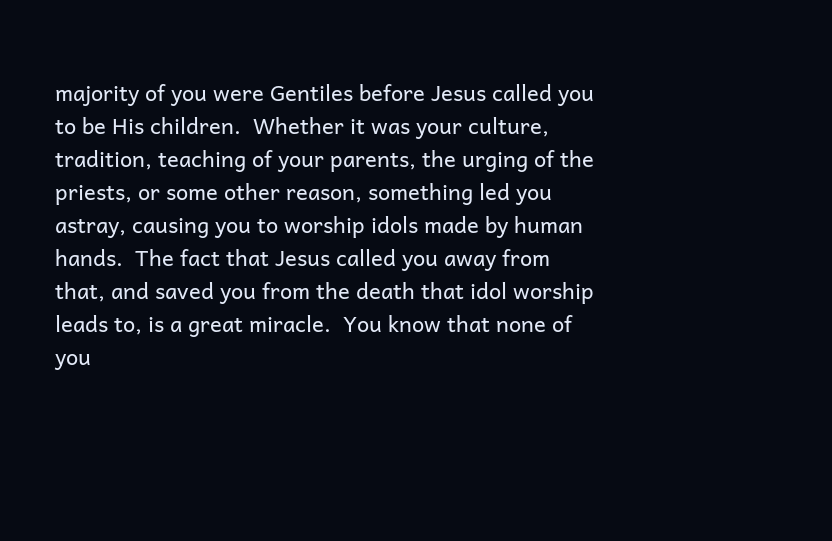majority of you were Gentiles before Jesus called you to be His children.  Whether it was your culture, tradition, teaching of your parents, the urging of the priests, or some other reason, something led you astray, causing you to worship idols made by human hands.  The fact that Jesus called you away from that, and saved you from the death that idol worship leads to, is a great miracle.  You know that none of you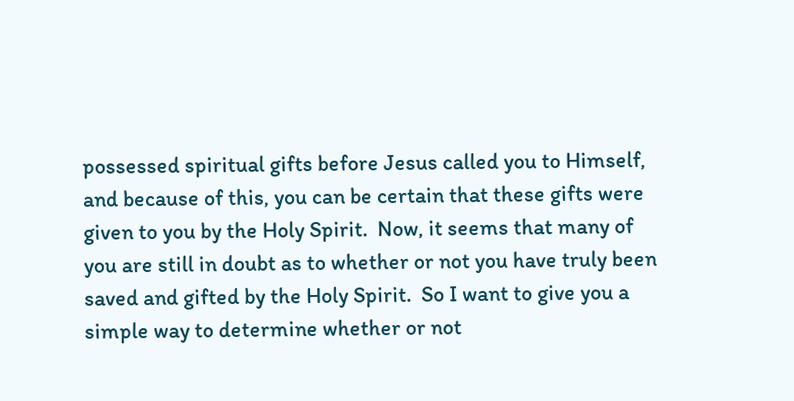possessed spiritual gifts before Jesus called you to Himself, and because of this, you can be certain that these gifts were given to you by the Holy Spirit.  Now, it seems that many of you are still in doubt as to whether or not you have truly been saved and gifted by the Holy Spirit.  So I want to give you a simple way to determine whether or not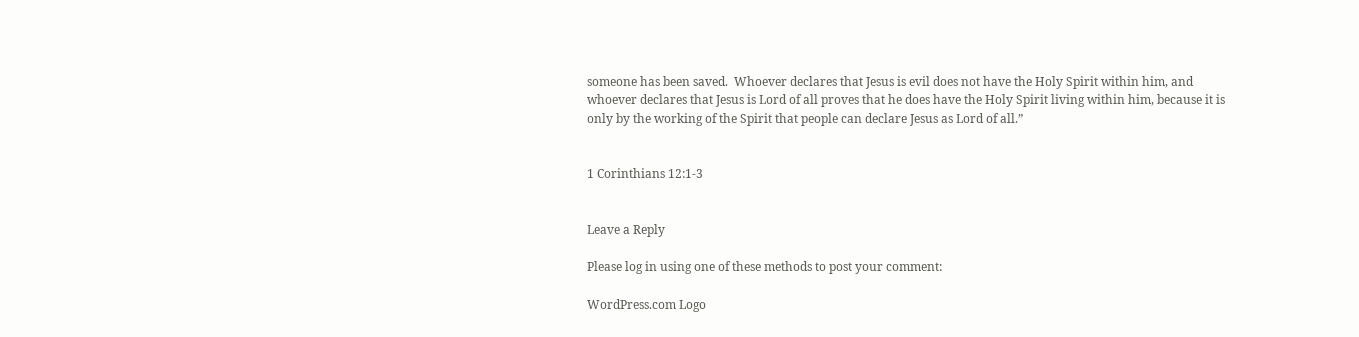someone has been saved.  Whoever declares that Jesus is evil does not have the Holy Spirit within him, and whoever declares that Jesus is Lord of all proves that he does have the Holy Spirit living within him, because it is only by the working of the Spirit that people can declare Jesus as Lord of all.”


1 Corinthians 12:1-3


Leave a Reply

Please log in using one of these methods to post your comment:

WordPress.com Logo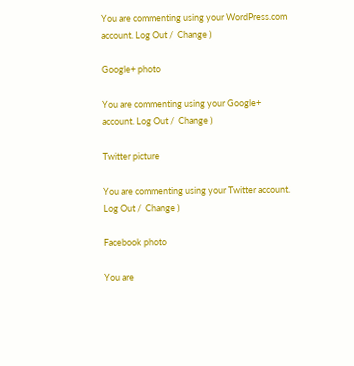You are commenting using your WordPress.com account. Log Out /  Change )

Google+ photo

You are commenting using your Google+ account. Log Out /  Change )

Twitter picture

You are commenting using your Twitter account. Log Out /  Change )

Facebook photo

You are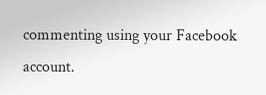commenting using your Facebook account.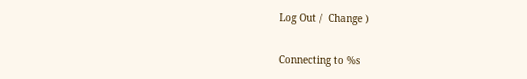Log Out /  Change )


Connecting to %s